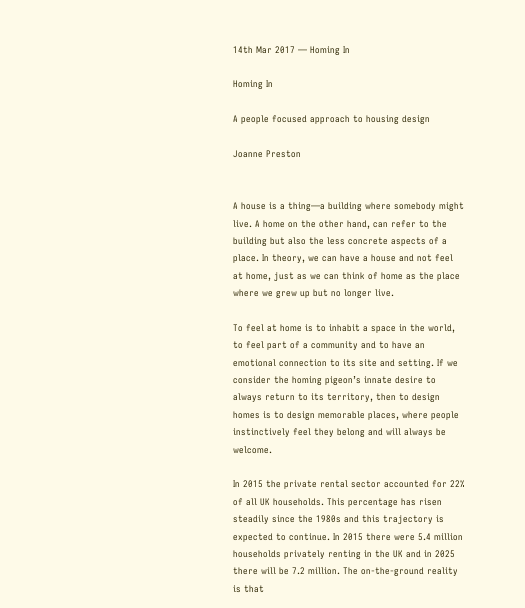14th Mar 2017 — Homing In

Homing In

A people focused approach to housing design

Joanne Preston


A house is a thing—a building where somebody might live. A home on the other hand, can refer to the building but also the less concrete aspects of a place. In theory, we can have a house and not feel at home, just as we can think of home as the place where we grew up but no longer live.

To feel at home is to inhabit a space in the world, to feel part of a community and to have an emotional connection to its site and setting. If we consider the homing pigeon’s innate desire to always return to its territory, then to design homes is to design memorable places, where people instinctively feel they belong and will always be welcome.

In 2015 the private rental sector accounted for 22% of all UK households. This percentage has risen steadily since the 1980s and this trajectory is expected to continue. In 2015 there were 5.4 million households privately renting in the UK and in 2025 there will be 7.2 million. The on-the-ground reality is that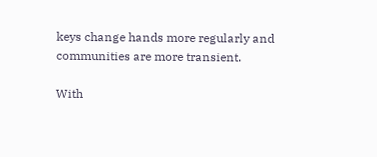keys change hands more regularly and communities are more transient.

With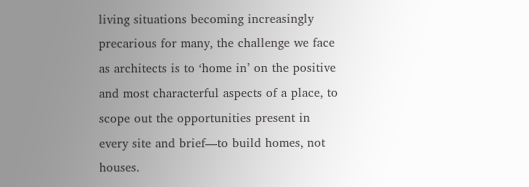living situations becoming increasingly precarious for many, the challenge we face as architects is to ‘home in’ on the positive and most characterful aspects of a place, to scope out the opportunities present in every site and brief—to build homes, not houses.